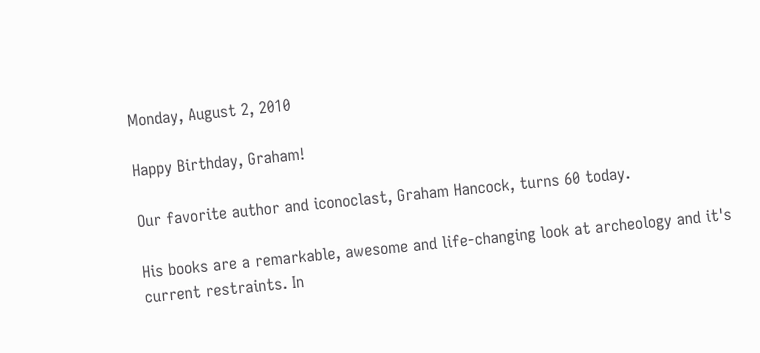Monday, August 2, 2010

Happy Birthday, Graham!

Our favorite author and iconoclast, Graham Hancock, turns 60 today.

His books are a remarkable, awesome and life-changing look at archeology and it's current restraints. In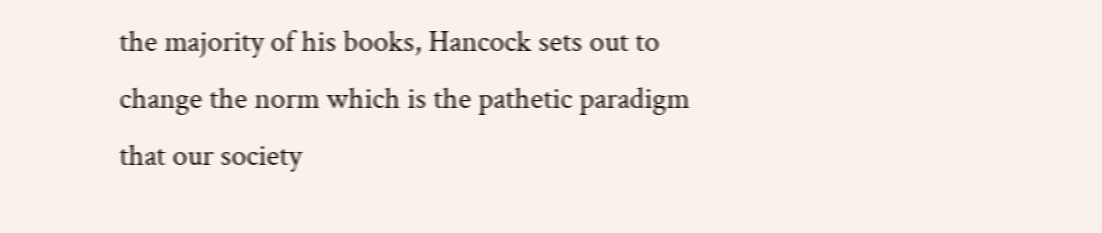the majority of his books, Hancock sets out to change the norm which is the pathetic paradigm that our society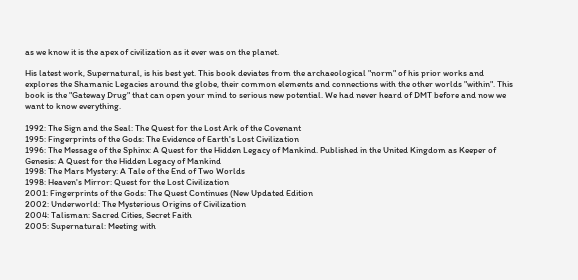as we know it is the apex of civilization as it ever was on the planet.

His latest work, Supernatural, is his best yet. This book deviates from the archaeological "norm" of his prior works and explores the Shamanic Legacies around the globe, their common elements and connections with the other worlds "within". This book is the "Gateway Drug" that can open your mind to serious new potential. We had never heard of DMT before and now we want to know everything.

1992: The Sign and the Seal: The Quest for the Lost Ark of the Covenant
1995: Fingerprints of the Gods: The Evidence of Earth's Lost Civilization
1996: The Message of the Sphinx: A Quest for the Hidden Legacy of Mankind. Published in the United Kingdom as Keeper of Genesis: A Quest for the Hidden Legacy of Mankind
1998: The Mars Mystery: A Tale of the End of Two Worlds
1998: Heaven's Mirror: Quest for the Lost Civilization
2001: Fingerprints of the Gods: The Quest Continues (New Updated Edition
2002: Underworld: The Mysterious Origins of Civilization
2004: Talisman: Sacred Cities, Secret Faith
2005: Supernatural: Meeting with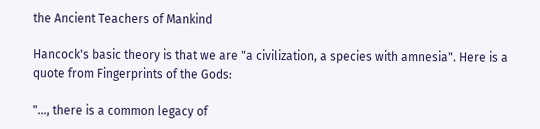the Ancient Teachers of Mankind

Hancock's basic theory is that we are "a civilization, a species with amnesia". Here is a quote from Fingerprints of the Gods:

"..., there is a common legacy of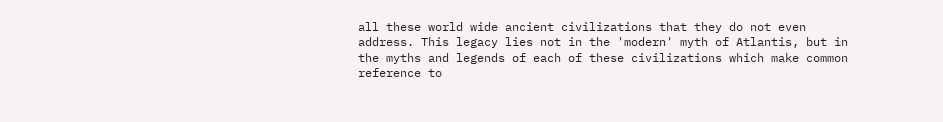all these world wide ancient civilizations that they do not even address. This legacy lies not in the 'modern' myth of Atlantis, but in the myths and legends of each of these civilizations which make common reference to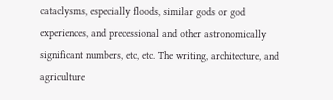cataclysms, especially floods, similar gods or god experiences, and precessional and other astronomically significant numbers, etc, etc. The writing, architecture, and agriculture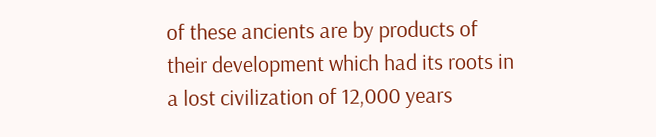of these ancients are by products of their development which had its roots in a lost civilization of 12,000 years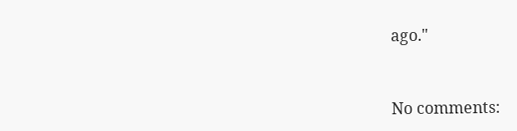ago."


No comments: